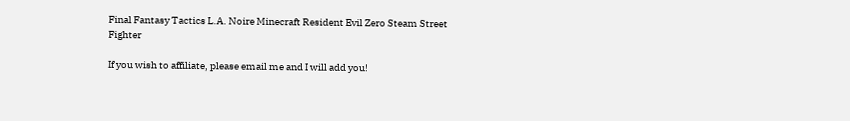Final Fantasy Tactics L.A. Noire Minecraft Resident Evil Zero Steam Street Fighter

If you wish to affiliate, please email me and I will add you!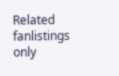Related fanlistings only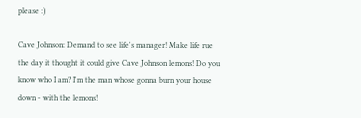please :)

Cave Johnson: Demand to see life's manager! Make life rue the day it thought it could give Cave Johnson lemons! Do you know who I am? I'm the man whose gonna burn your house down - with the lemons!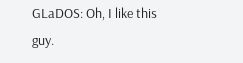GLaDOS: Oh, I like this guy.